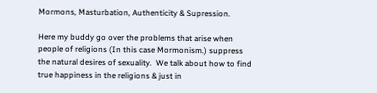Mormons, Masturbation, Authenticity & Supression.

Here my buddy go over the problems that arise when people of religions (In this case Mormonism.) suppress the natural desires of sexuality.  We talk about how to find true happiness in the religions & just in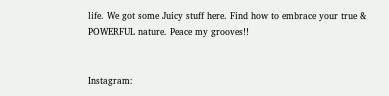life. We got some Juicy stuff here. Find how to embrace your true & POWERFUL nature. Peace my grooves!!


Instagram: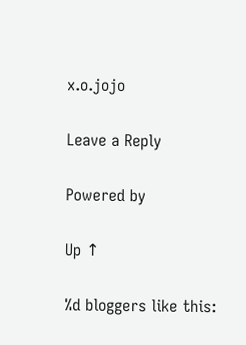x.o.jojo

Leave a Reply

Powered by

Up ↑

%d bloggers like this: